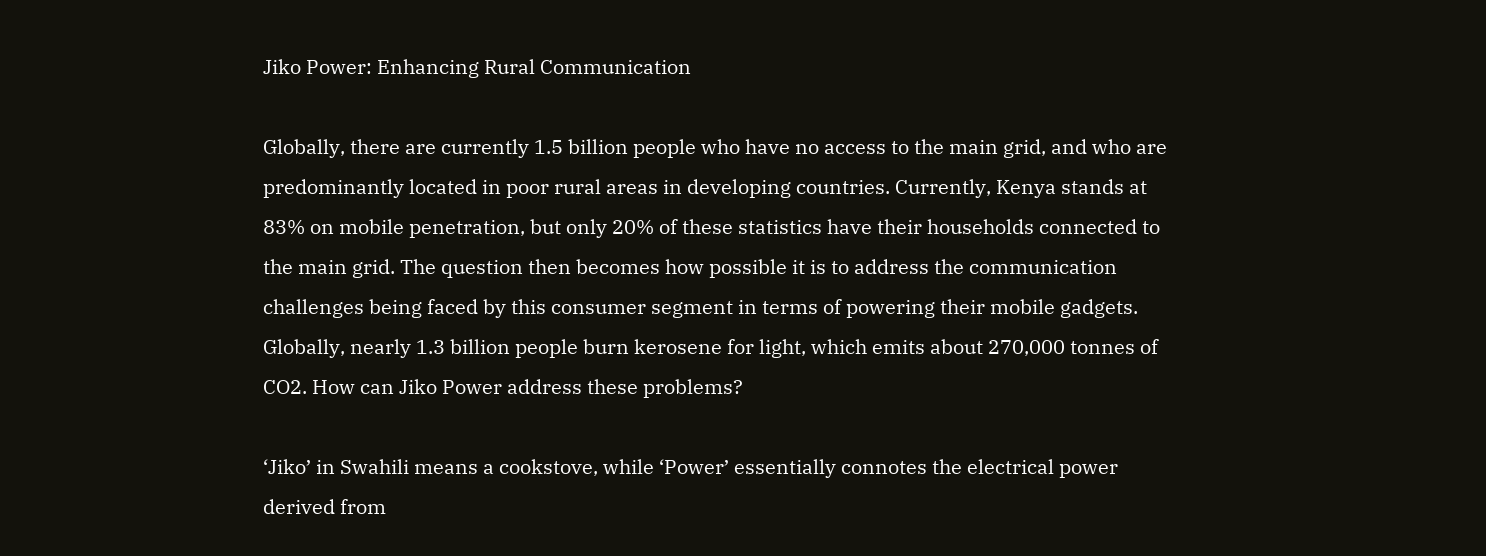Jiko Power: Enhancing Rural Communication

Globally, there are currently 1.5 billion people who have no access to the main grid, and who are predominantly located in poor rural areas in developing countries. Currently, Kenya stands at 83% on mobile penetration, but only 20% of these statistics have their households connected to the main grid. The question then becomes how possible it is to address the communication challenges being faced by this consumer segment in terms of powering their mobile gadgets. Globally, nearly 1.3 billion people burn kerosene for light, which emits about 270,000 tonnes of CO2. How can Jiko Power address these problems?

‘Jiko’ in Swahili means a cookstove, while ‘Power’ essentially connotes the electrical power derived from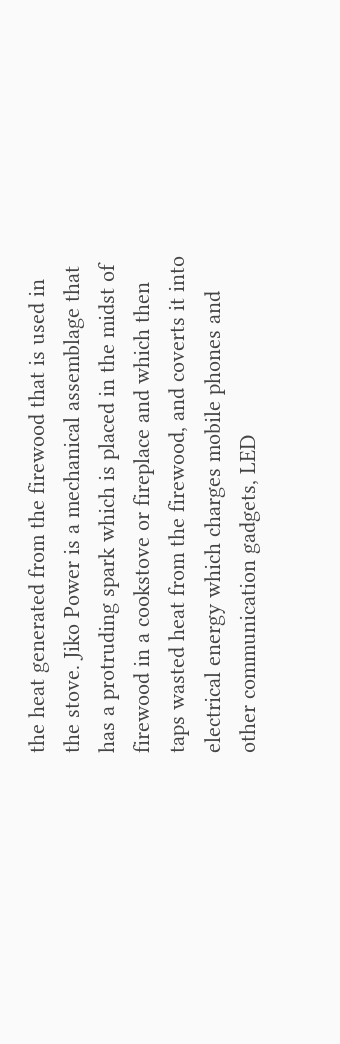the heat generated from the firewood that is used in the stove. Jiko Power is a mechanical assemblage that has a protruding spark which is placed in the midst of firewood in a cookstove or fireplace and which then taps wasted heat from the firewood, and coverts it into electrical energy which charges mobile phones and other communication gadgets, LED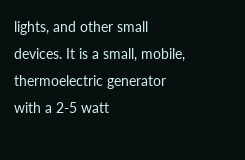lights, and other small devices. It is a small, mobile, thermoelectric generator with a 2-5 watt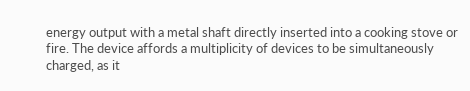energy output with a metal shaft directly inserted into a cooking stove or fire. The device affords a multiplicity of devices to be simultaneously charged, as it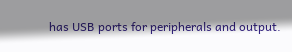has USB ports for peripherals and output.